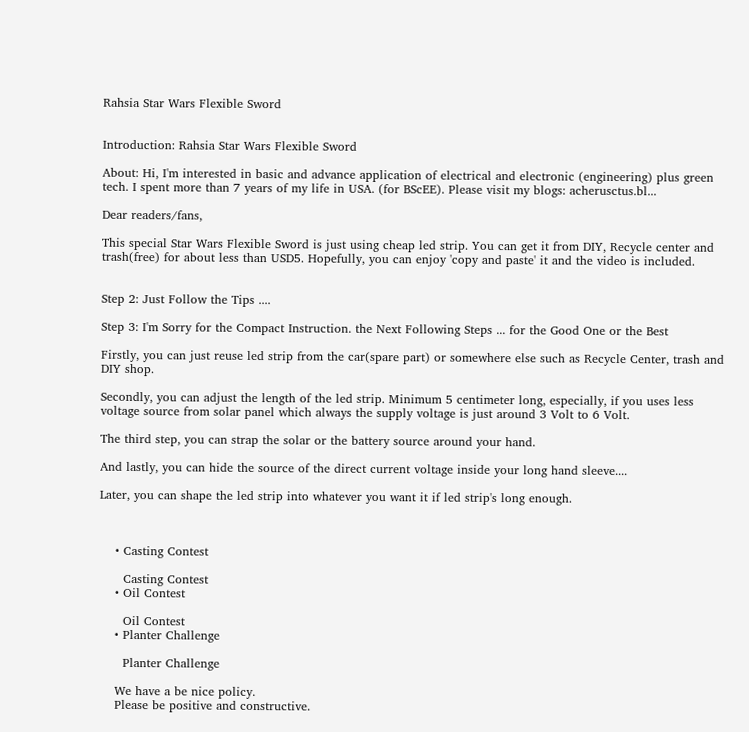Rahsia Star Wars Flexible Sword


Introduction: Rahsia Star Wars Flexible Sword

About: Hi, I'm interested in basic and advance application of electrical and electronic (engineering) plus green tech. I spent more than 7 years of my life in USA. (for BScEE). Please visit my blogs: acherusctus.bl...

Dear readers/fans,

This special Star Wars Flexible Sword is just using cheap led strip. You can get it from DIY, Recycle center and trash(free) for about less than USD5. Hopefully, you can enjoy 'copy and paste' it and the video is included.


Step 2: Just Follow the Tips ....

Step 3: I'm Sorry for the Compact Instruction. the Next Following Steps ... for the Good One or the Best

Firstly, you can just reuse led strip from the car(spare part) or somewhere else such as Recycle Center, trash and DIY shop.

Secondly, you can adjust the length of the led strip. Minimum 5 centimeter long, especially, if you uses less voltage source from solar panel which always the supply voltage is just around 3 Volt to 6 Volt.

The third step, you can strap the solar or the battery source around your hand.

And lastly, you can hide the source of the direct current voltage inside your long hand sleeve....

Later, you can shape the led strip into whatever you want it if led strip's long enough.



    • Casting Contest

      Casting Contest
    • Oil Contest

      Oil Contest
    • Planter Challenge

      Planter Challenge

    We have a be nice policy.
    Please be positive and constructive.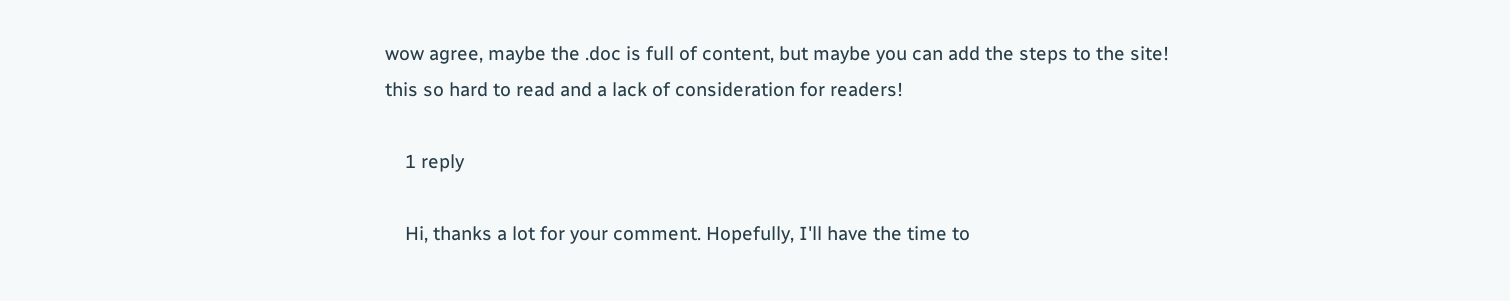wow agree, maybe the .doc is full of content, but maybe you can add the steps to the site! this so hard to read and a lack of consideration for readers!

    1 reply

    Hi, thanks a lot for your comment. Hopefully, I'll have the time to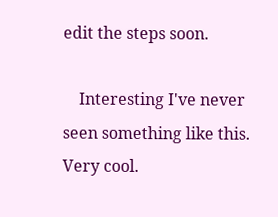edit the steps soon.

    Interesting I've never seen something like this. Very cool.